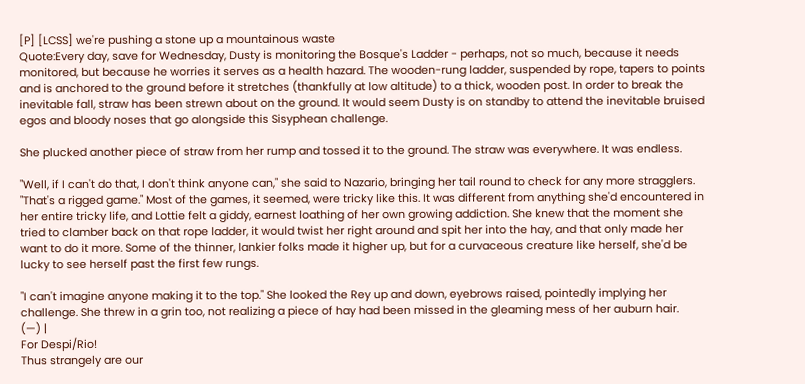[P] [LCSS] we're pushing a stone up a mountainous waste
Quote:Every day, save for Wednesday, Dusty is monitoring the Bosque's Ladder - perhaps, not so much, because it needs monitored, but because he worries it serves as a health hazard. The wooden-rung ladder, suspended by rope, tapers to points and is anchored to the ground before it stretches (thankfully at low altitude) to a thick, wooden post. In order to break the inevitable fall, straw has been strewn about on the ground. It would seem Dusty is on standby to attend the inevitable bruised egos and bloody noses that go alongside this Sisyphean challenge.

She plucked another piece of straw from her rump and tossed it to the ground. The straw was everywhere. It was endless.

"Well, if I can't do that, I don't think anyone can," she said to Nazario, bringing her tail round to check for any more stragglers. "That's a rigged game." Most of the games, it seemed, were tricky like this. It was different from anything she'd encountered in her entire tricky life, and Lottie felt a giddy, earnest loathing of her own growing addiction. She knew that the moment she tried to clamber back on that rope ladder, it would twist her right around and spit her into the hay, and that only made her want to do it more. Some of the thinner, lankier folks made it higher up, but for a curvaceous creature like herself, she'd be lucky to see herself past the first few rungs.

"I can't imagine anyone making it to the top." She looked the Rey up and down, eyebrows raised, pointedly implying her challenge. She threw in a grin too, not realizing a piece of hay had been missed in the gleaming mess of her auburn hair.
(—) |
For Despi/Rio!
Thus strangely are our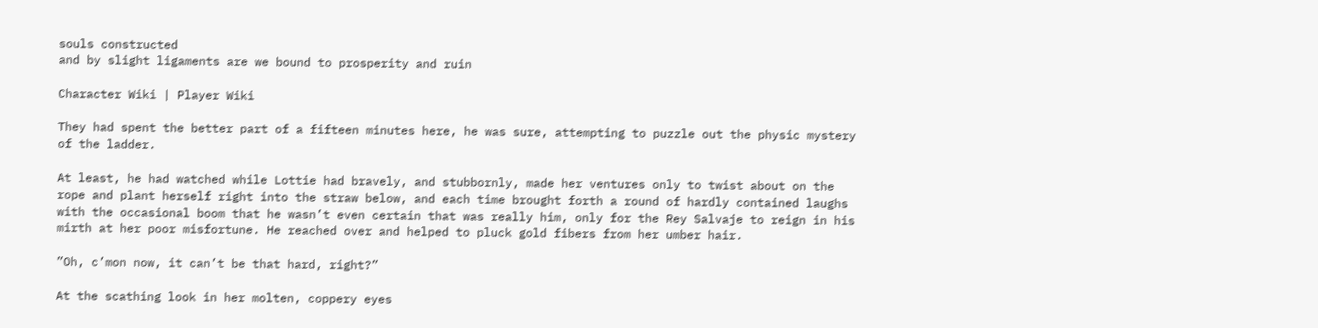souls constructed
and by slight ligaments are we bound to prosperity and ruin

Character Wiki | Player Wiki

They had spent the better part of a fifteen minutes here, he was sure, attempting to puzzle out the physic mystery of the ladder.

At least, he had watched while Lottie had bravely, and stubbornly, made her ventures only to twist about on the rope and plant herself right into the straw below, and each time brought forth a round of hardly contained laughs with the occasional boom that he wasn’t even certain that was really him, only for the Rey Salvaje to reign in his mirth at her poor misfortune. He reached over and helped to pluck gold fibers from her umber hair.

”Oh, c’mon now, it can’t be that hard, right?”

At the scathing look in her molten, coppery eyes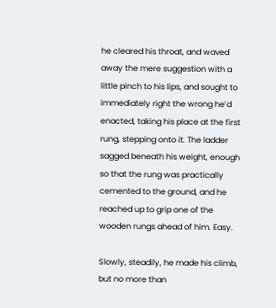he cleared his throat, and waved away the mere suggestion with a little pinch to his lips, and sought to immediately right the wrong he’d enacted, taking his place at the first rung, stepping onto it. The ladder sagged beneath his weight, enough so that the rung was practically cemented to the ground, and he reached up to grip one of the wooden rungs ahead of him. Easy.

Slowly, steadily, he made his climb, but no more than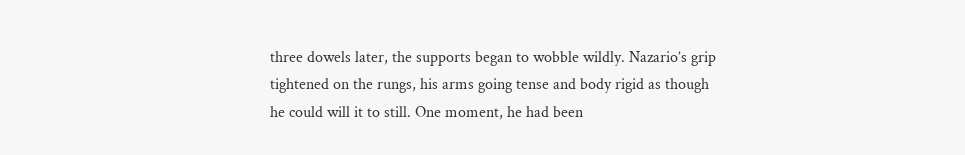three dowels later, the supports began to wobble wildly. Nazario’s grip tightened on the rungs, his arms going tense and body rigid as though he could will it to still. One moment, he had been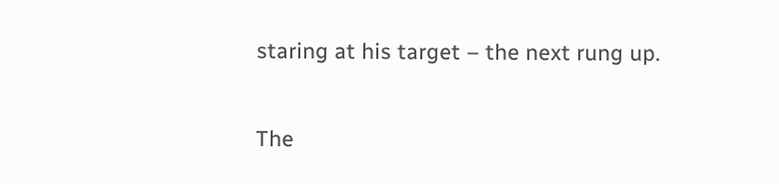staring at his target – the next rung up.

The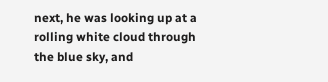next, he was looking up at a rolling white cloud through the blue sky, and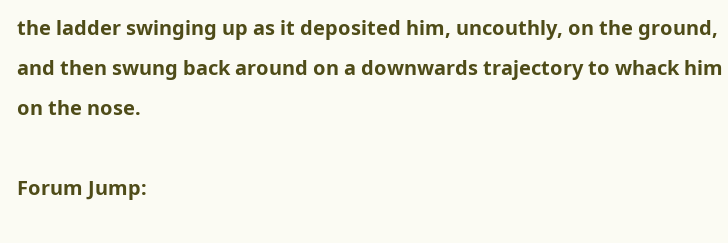the ladder swinging up as it deposited him, uncouthly, on the ground, and then swung back around on a downwards trajectory to whack him on the nose.

Forum Jump: